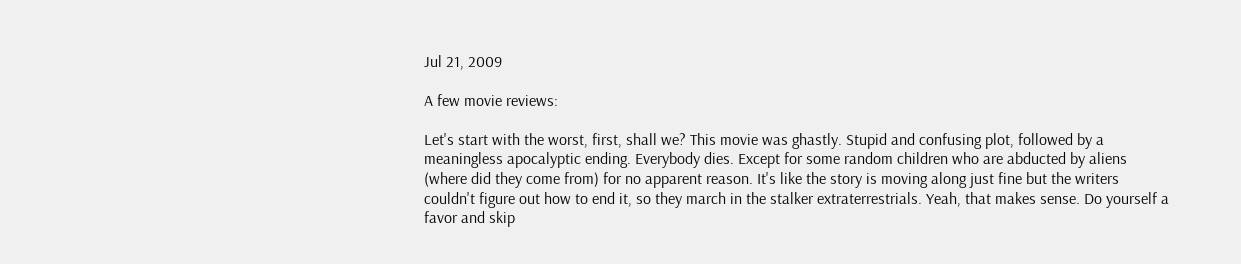Jul 21, 2009

A few movie reviews:

Let's start with the worst, first, shall we? This movie was ghastly. Stupid and confusing plot, followed by a meaningless apocalyptic ending. Everybody dies. Except for some random children who are abducted by aliens (where did they come from) for no apparent reason. It's like the story is moving along just fine but the writers couldn't figure out how to end it, so they march in the stalker extraterrestrials. Yeah, that makes sense. Do yourself a favor and skip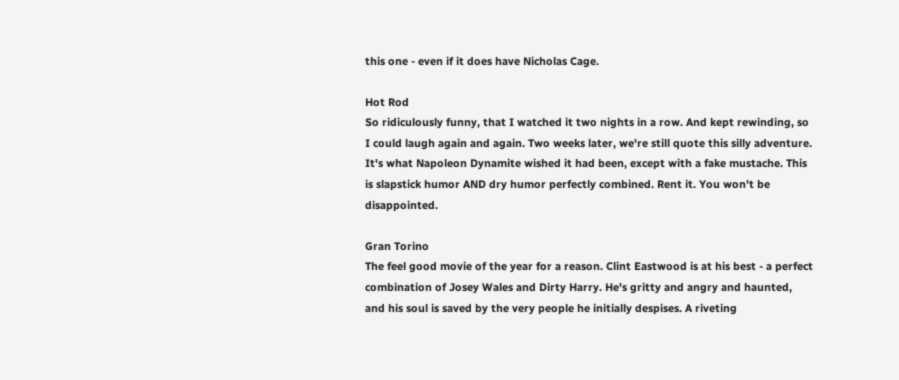this one - even if it does have Nicholas Cage.

Hot Rod
So ridiculously funny, that I watched it two nights in a row. And kept rewinding, so I could laugh again and again. Two weeks later, we're still quote this silly adventure. It's what Napoleon Dynamite wished it had been, except with a fake mustache. This is slapstick humor AND dry humor perfectly combined. Rent it. You won't be disappointed.

Gran Torino
The feel good movie of the year for a reason. Clint Eastwood is at his best - a perfect combination of Josey Wales and Dirty Harry. He's gritty and angry and haunted, and his soul is saved by the very people he initially despises. A riveting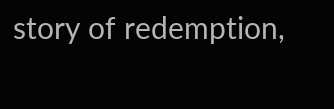story of redemption,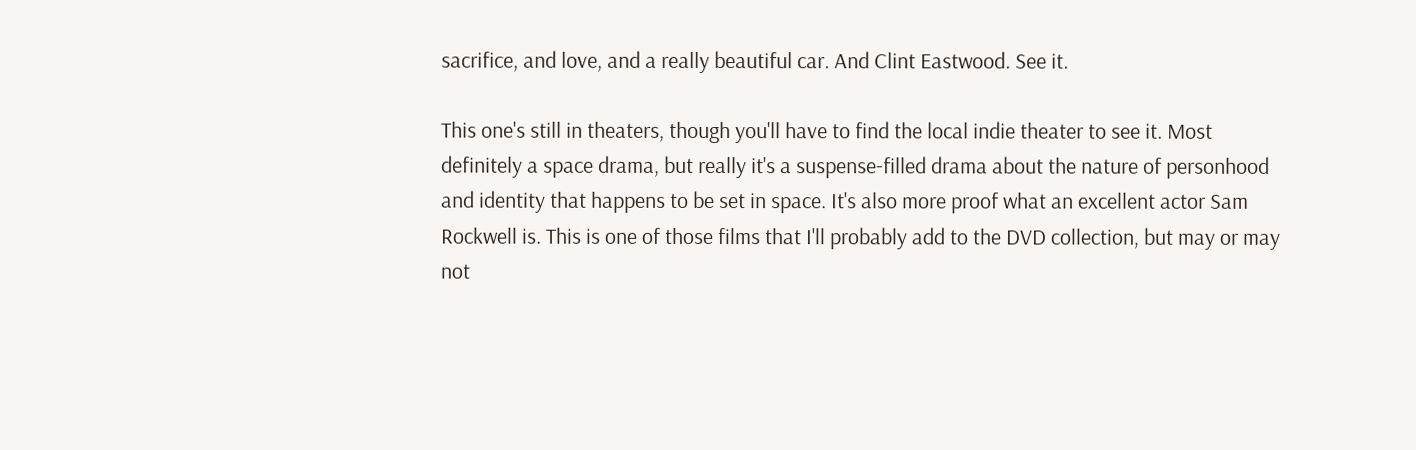sacrifice, and love, and a really beautiful car. And Clint Eastwood. See it.

This one's still in theaters, though you'll have to find the local indie theater to see it. Most definitely a space drama, but really it's a suspense-filled drama about the nature of personhood and identity that happens to be set in space. It's also more proof what an excellent actor Sam Rockwell is. This is one of those films that I'll probably add to the DVD collection, but may or may not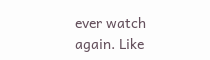ever watch again. Like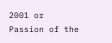2001 or Passion of the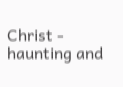Christ - haunting and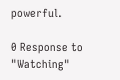powerful.

0 Response to "Watching"